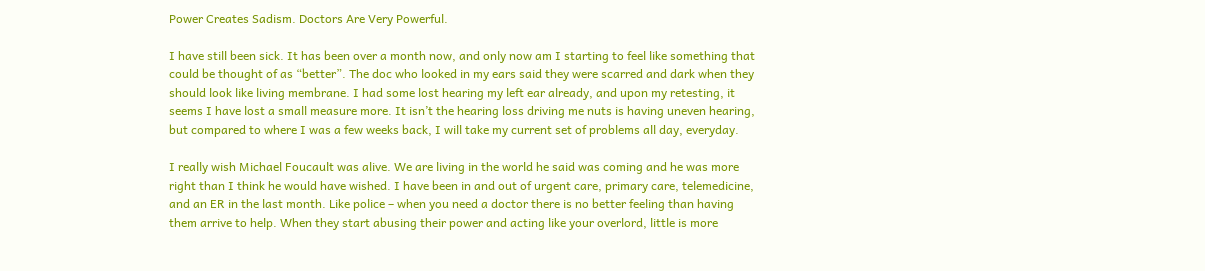Power Creates Sadism. Doctors Are Very Powerful.

I have still been sick. It has been over a month now, and only now am I starting to feel like something that could be thought of as “better”. The doc who looked in my ears said they were scarred and dark when they should look like living membrane. I had some lost hearing my left ear already, and upon my retesting, it seems I have lost a small measure more. It isn’t the hearing loss driving me nuts is having uneven hearing, but compared to where I was a few weeks back, I will take my current set of problems all day, everyday.

I really wish Michael Foucault was alive. We are living in the world he said was coming and he was more right than I think he would have wished. I have been in and out of urgent care, primary care, telemedicine, and an ER in the last month. Like police – when you need a doctor there is no better feeling than having them arrive to help. When they start abusing their power and acting like your overlord, little is more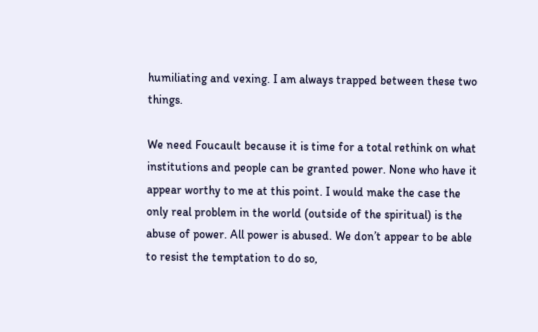humiliating and vexing. I am always trapped between these two things.

We need Foucault because it is time for a total rethink on what institutions and people can be granted power. None who have it appear worthy to me at this point. I would make the case the only real problem in the world (outside of the spiritual) is the abuse of power. All power is abused. We don’t appear to be able to resist the temptation to do so,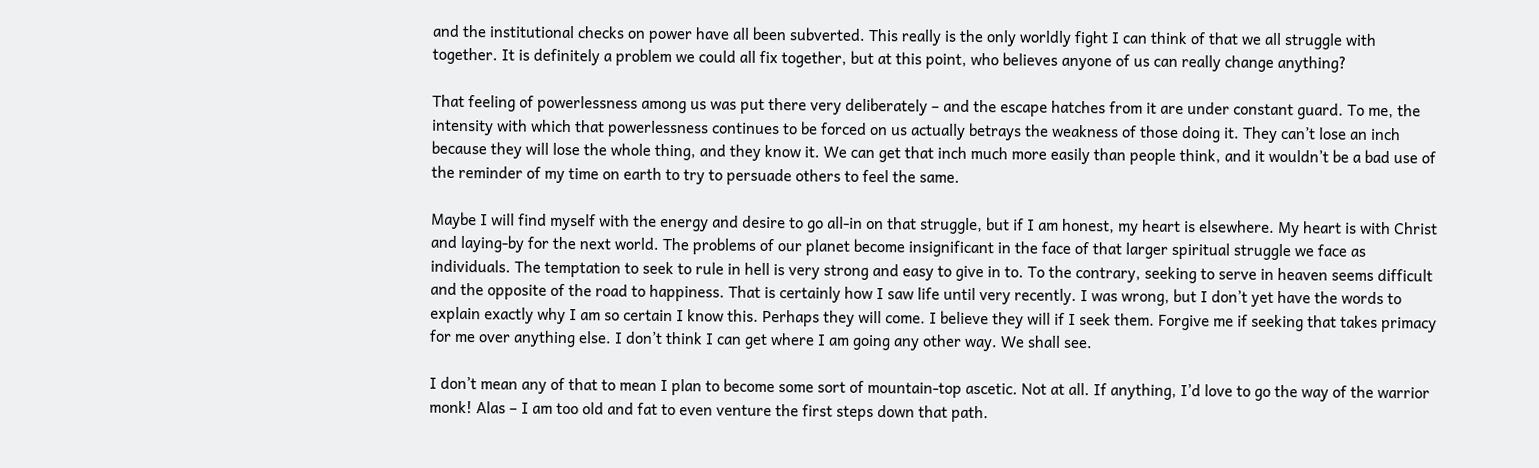and the institutional checks on power have all been subverted. This really is the only worldly fight I can think of that we all struggle with together. It is definitely a problem we could all fix together, but at this point, who believes anyone of us can really change anything?

That feeling of powerlessness among us was put there very deliberately – and the escape hatches from it are under constant guard. To me, the intensity with which that powerlessness continues to be forced on us actually betrays the weakness of those doing it. They can’t lose an inch because they will lose the whole thing, and they know it. We can get that inch much more easily than people think, and it wouldn’t be a bad use of the reminder of my time on earth to try to persuade others to feel the same.

Maybe I will find myself with the energy and desire to go all-in on that struggle, but if I am honest, my heart is elsewhere. My heart is with Christ and laying-by for the next world. The problems of our planet become insignificant in the face of that larger spiritual struggle we face as individuals. The temptation to seek to rule in hell is very strong and easy to give in to. To the contrary, seeking to serve in heaven seems difficult and the opposite of the road to happiness. That is certainly how I saw life until very recently. I was wrong, but I don’t yet have the words to explain exactly why I am so certain I know this. Perhaps they will come. I believe they will if I seek them. Forgive me if seeking that takes primacy for me over anything else. I don’t think I can get where I am going any other way. We shall see.

I don’t mean any of that to mean I plan to become some sort of mountain-top ascetic. Not at all. If anything, I’d love to go the way of the warrior monk! Alas – I am too old and fat to even venture the first steps down that path.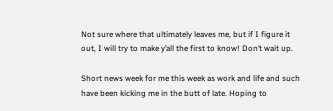Not sure where that ultimately leaves me, but if I figure it out, I will try to make y’all the first to know! Don’t wait up.

Short news week for me this week as work and life and such have been kicking me in the butt of late. Hoping to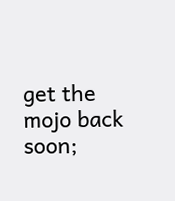get the mojo back soon;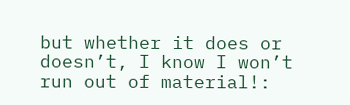but whether it does or doesn’t, I know I won’t run out of material!: